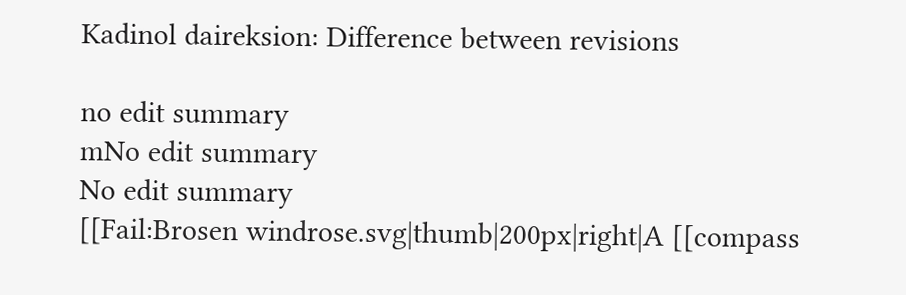Kadinol daireksion: Difference between revisions

no edit summary
mNo edit summary
No edit summary
[[Fail:Brosen windrose.svg|thumb|200px|right|A [[compass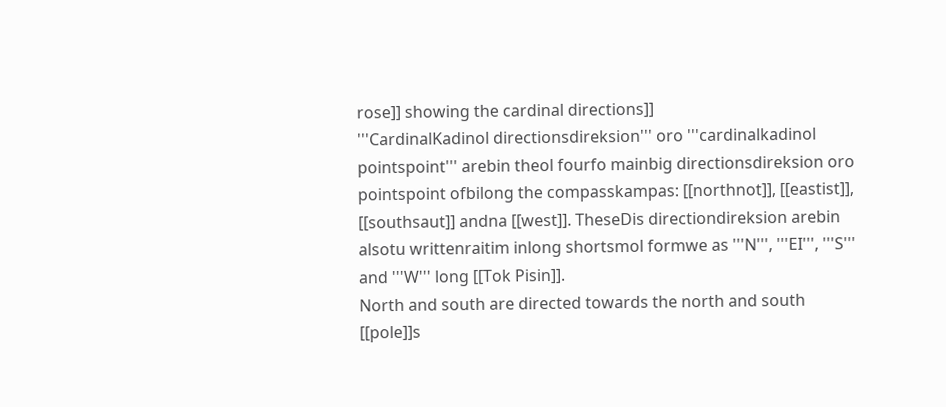rose]] showing the cardinal directions]]
'''CardinalKadinol directionsdireksion''' oro '''cardinalkadinol pointspoint''' arebin theol fourfo mainbig directionsdireksion oro pointspoint ofbilong the compasskampas: [[northnot]], [[eastist]], [[southsaut]] andna [[west]]. TheseDis directiondireksion arebin alsotu writtenraitim inlong shortsmol formwe as '''N''', '''EI''', '''S''' and '''W''' long [[Tok Pisin]].
North and south are directed towards the north and south [[pole]]s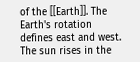of the [[Earth]]. The Earth's rotation defines east and west. The sun rises in the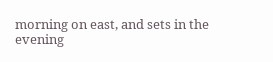morning on east, and sets in the evening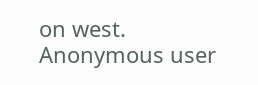on west.
Anonymous user